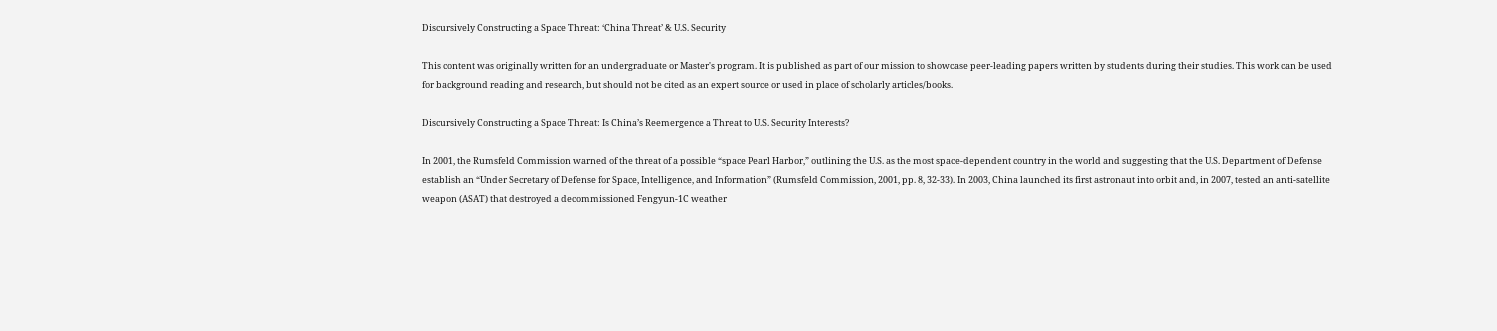Discursively Constructing a Space Threat: ‘China Threat’ & U.S. Security

This content was originally written for an undergraduate or Master's program. It is published as part of our mission to showcase peer-leading papers written by students during their studies. This work can be used for background reading and research, but should not be cited as an expert source or used in place of scholarly articles/books.

Discursively Constructing a Space Threat: Is China’s Reemergence a Threat to U.S. Security Interests?

In 2001, the Rumsfeld Commission warned of the threat of a possible “space Pearl Harbor,” outlining the U.S. as the most space-dependent country in the world and suggesting that the U.S. Department of Defense establish an “Under Secretary of Defense for Space, Intelligence, and Information” (Rumsfeld Commission, 2001, pp. 8, 32-33). In 2003, China launched its first astronaut into orbit and, in 2007, tested an anti-satellite weapon (ASAT) that destroyed a decommissioned Fengyun-1C weather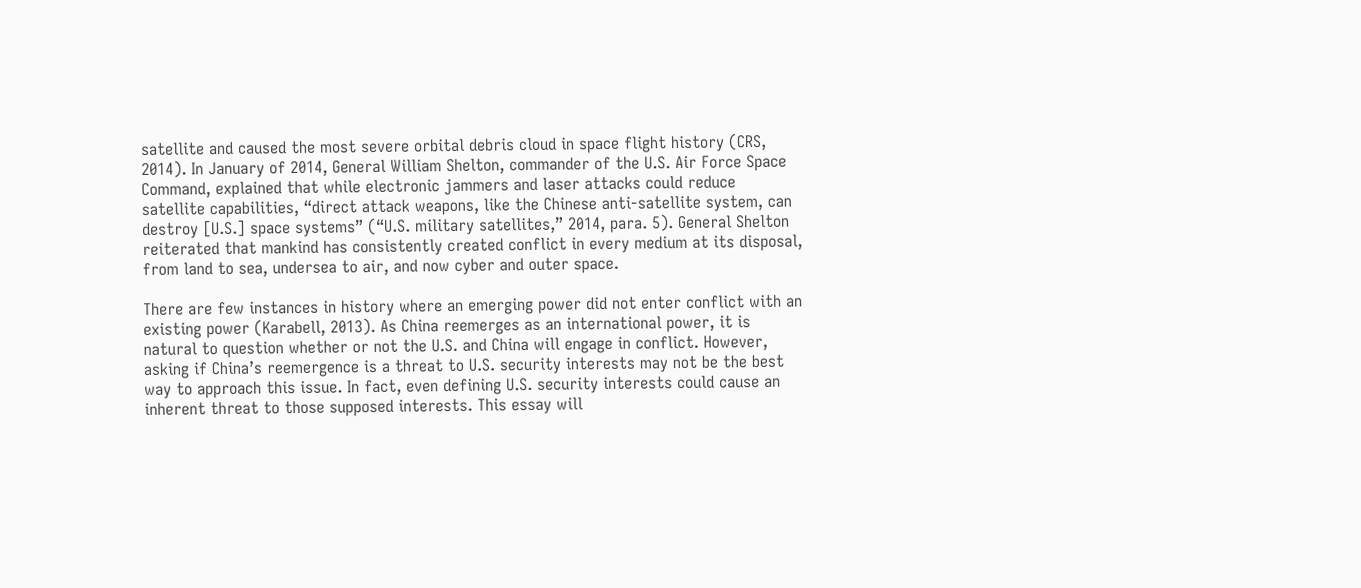satellite and caused the most severe orbital debris cloud in space flight history (CRS, 2014). In January of 2014, General William Shelton, commander of the U.S. Air Force Space Command, explained that while electronic jammers and laser attacks could reduce satellite capabilities, “direct attack weapons, like the Chinese anti-satellite system, can destroy [U.S.] space systems” (“U.S. military satellites,” 2014, para. 5). General Shelton reiterated that mankind has consistently created conflict in every medium at its disposal, from land to sea, undersea to air, and now cyber and outer space.

There are few instances in history where an emerging power did not enter conflict with an existing power (Karabell, 2013). As China reemerges as an international power, it is natural to question whether or not the U.S. and China will engage in conflict. However, asking if China’s reemergence is a threat to U.S. security interests may not be the best way to approach this issue. In fact, even defining U.S. security interests could cause an inherent threat to those supposed interests. This essay will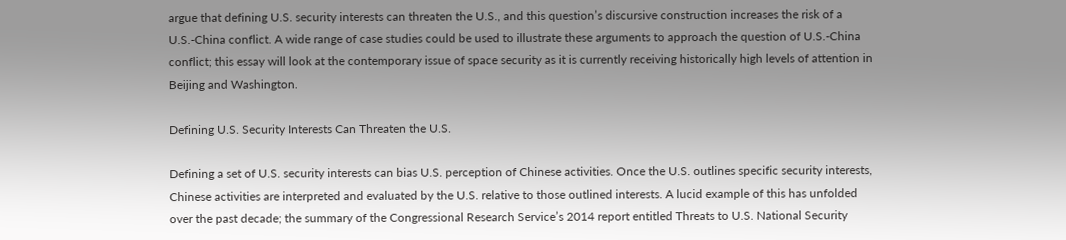argue that defining U.S. security interests can threaten the U.S., and this question’s discursive construction increases the risk of a U.S.-China conflict. A wide range of case studies could be used to illustrate these arguments to approach the question of U.S.-China conflict; this essay will look at the contemporary issue of space security as it is currently receiving historically high levels of attention in Beijing and Washington.

Defining U.S. Security Interests Can Threaten the U.S.

Defining a set of U.S. security interests can bias U.S. perception of Chinese activities. Once the U.S. outlines specific security interests, Chinese activities are interpreted and evaluated by the U.S. relative to those outlined interests. A lucid example of this has unfolded over the past decade; the summary of the Congressional Research Service’s 2014 report entitled Threats to U.S. National Security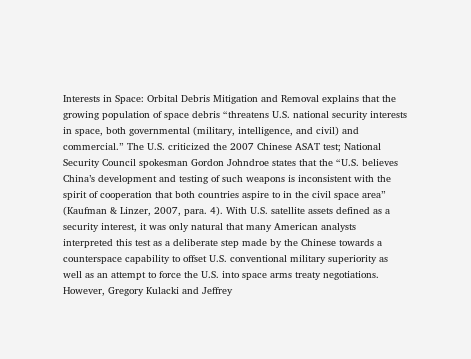Interests in Space: Orbital Debris Mitigation and Removal explains that the growing population of space debris “threatens U.S. national security interests in space, both governmental (military, intelligence, and civil) and commercial.” The U.S. criticized the 2007 Chinese ASAT test; National Security Council spokesman Gordon Johndroe states that the “U.S. believes China’s development and testing of such weapons is inconsistent with the spirit of cooperation that both countries aspire to in the civil space area” (Kaufman & Linzer, 2007, para. 4). With U.S. satellite assets defined as a security interest, it was only natural that many American analysts interpreted this test as a deliberate step made by the Chinese towards a counterspace capability to offset U.S. conventional military superiority as well as an attempt to force the U.S. into space arms treaty negotiations. However, Gregory Kulacki and Jeffrey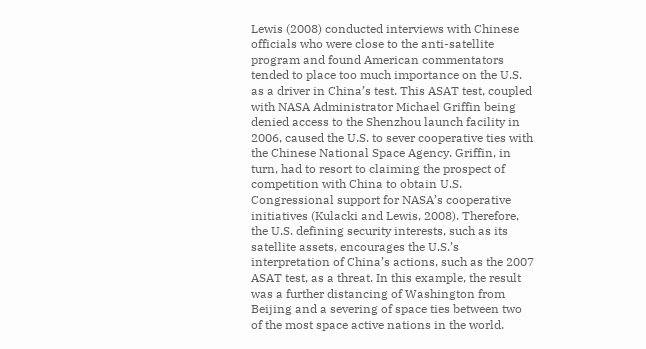Lewis (2008) conducted interviews with Chinese officials who were close to the anti-satellite program and found American commentators tended to place too much importance on the U.S. as a driver in China’s test. This ASAT test, coupled with NASA Administrator Michael Griffin being denied access to the Shenzhou launch facility in 2006, caused the U.S. to sever cooperative ties with the Chinese National Space Agency. Griffin, in turn, had to resort to claiming the prospect of competition with China to obtain U.S. Congressional support for NASA’s cooperative initiatives (Kulacki and Lewis, 2008). Therefore, the U.S. defining security interests, such as its satellite assets, encourages the U.S.’s interpretation of China’s actions, such as the 2007 ASAT test, as a threat. In this example, the result was a further distancing of Washington from Beijing and a severing of space ties between two of the most space active nations in the world.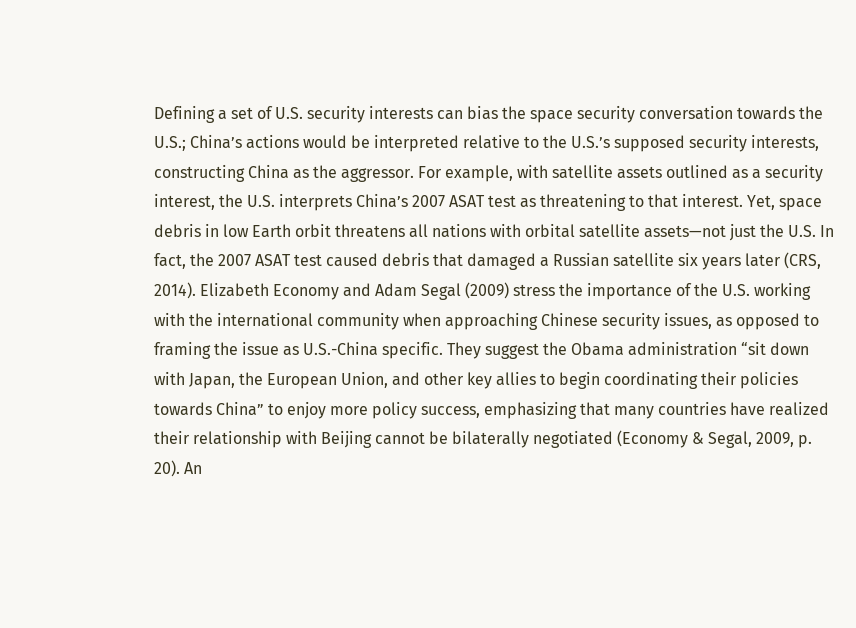Defining a set of U.S. security interests can bias the space security conversation towards the U.S.; China’s actions would be interpreted relative to the U.S.’s supposed security interests, constructing China as the aggressor. For example, with satellite assets outlined as a security interest, the U.S. interprets China’s 2007 ASAT test as threatening to that interest. Yet, space debris in low Earth orbit threatens all nations with orbital satellite assets—not just the U.S. In fact, the 2007 ASAT test caused debris that damaged a Russian satellite six years later (CRS, 2014). Elizabeth Economy and Adam Segal (2009) stress the importance of the U.S. working with the international community when approaching Chinese security issues, as opposed to framing the issue as U.S.-China specific. They suggest the Obama administration “sit down with Japan, the European Union, and other key allies to begin coordinating their policies towards China” to enjoy more policy success, emphasizing that many countries have realized their relationship with Beijing cannot be bilaterally negotiated (Economy & Segal, 2009, p. 20). An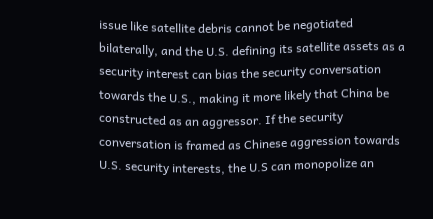issue like satellite debris cannot be negotiated bilaterally, and the U.S. defining its satellite assets as a security interest can bias the security conversation towards the U.S., making it more likely that China be constructed as an aggressor. If the security conversation is framed as Chinese aggression towards U.S. security interests, the U.S can monopolize an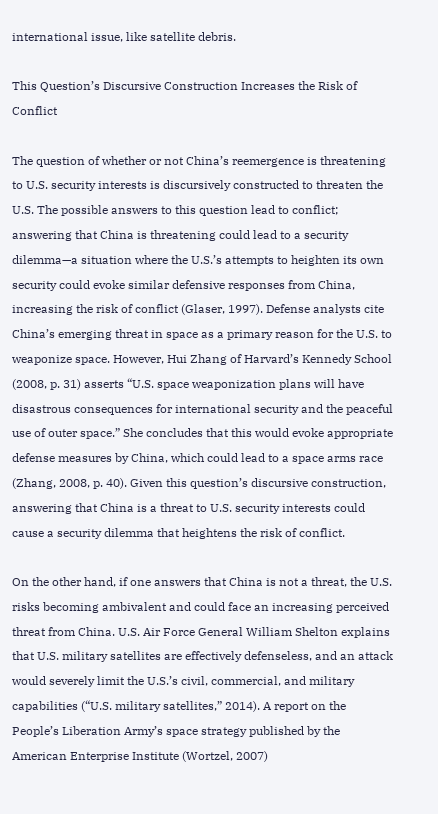international issue, like satellite debris.

This Question’s Discursive Construction Increases the Risk of Conflict

The question of whether or not China’s reemergence is threatening to U.S. security interests is discursively constructed to threaten the U.S. The possible answers to this question lead to conflict; answering that China is threatening could lead to a security dilemma—a situation where the U.S.’s attempts to heighten its own security could evoke similar defensive responses from China, increasing the risk of conflict (Glaser, 1997). Defense analysts cite China’s emerging threat in space as a primary reason for the U.S. to weaponize space. However, Hui Zhang of Harvard’s Kennedy School (2008, p. 31) asserts “U.S. space weaponization plans will have disastrous consequences for international security and the peaceful use of outer space.” She concludes that this would evoke appropriate defense measures by China, which could lead to a space arms race (Zhang, 2008, p. 40). Given this question’s discursive construction, answering that China is a threat to U.S. security interests could cause a security dilemma that heightens the risk of conflict.

On the other hand, if one answers that China is not a threat, the U.S. risks becoming ambivalent and could face an increasing perceived threat from China. U.S. Air Force General William Shelton explains that U.S. military satellites are effectively defenseless, and an attack would severely limit the U.S.’s civil, commercial, and military capabilities (“U.S. military satellites,” 2014). A report on the People’s Liberation Army’s space strategy published by the American Enterprise Institute (Wortzel, 2007)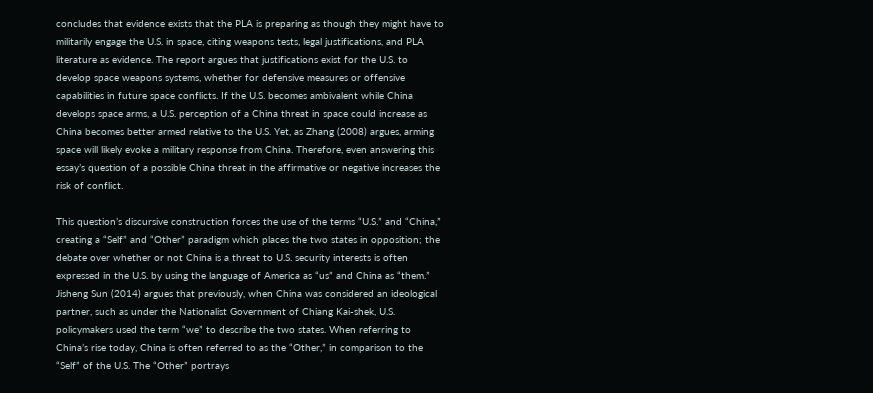concludes that evidence exists that the PLA is preparing as though they might have to militarily engage the U.S. in space, citing weapons tests, legal justifications, and PLA literature as evidence. The report argues that justifications exist for the U.S. to develop space weapons systems, whether for defensive measures or offensive capabilities in future space conflicts. If the U.S. becomes ambivalent while China develops space arms, a U.S. perception of a China threat in space could increase as China becomes better armed relative to the U.S. Yet, as Zhang (2008) argues, arming space will likely evoke a military response from China. Therefore, even answering this essay’s question of a possible China threat in the affirmative or negative increases the risk of conflict.

This question’s discursive construction forces the use of the terms “U.S.” and “China,” creating a “Self” and “Other” paradigm which places the two states in opposition; the debate over whether or not China is a threat to U.S. security interests is often expressed in the U.S. by using the language of America as “us” and China as “them.” Jisheng Sun (2014) argues that previously, when China was considered an ideological partner, such as under the Nationalist Government of Chiang Kai-shek, U.S. policymakers used the term “we” to describe the two states. When referring to China’s rise today, China is often referred to as the “Other,” in comparison to the “Self” of the U.S. The “Other” portrays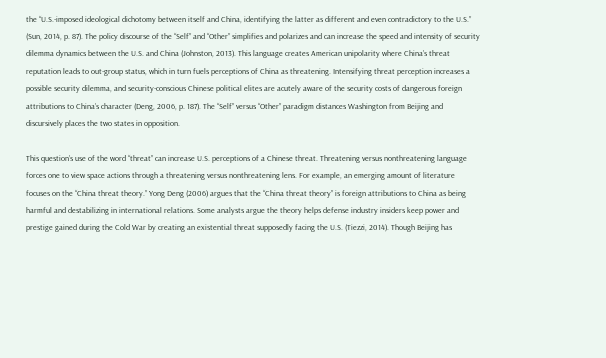the “U.S.-imposed ideological dichotomy between itself and China, identifying the latter as different and even contradictory to the U.S.” (Sun, 2014, p. 87). The policy discourse of the “Self” and “Other” simplifies and polarizes and can increase the speed and intensity of security dilemma dynamics between the U.S. and China (Johnston, 2013). This language creates American unipolarity where China’s threat reputation leads to out-group status, which in turn fuels perceptions of China as threatening. Intensifying threat perception increases a possible security dilemma, and security-conscious Chinese political elites are acutely aware of the security costs of dangerous foreign attributions to China’s character (Deng, 2006, p. 187). The “Self” versus “Other” paradigm distances Washington from Beijing and discursively places the two states in opposition.

This question’s use of the word “threat” can increase U.S. perceptions of a Chinese threat. Threatening versus nonthreatening language forces one to view space actions through a threatening versus nonthreatening lens. For example, an emerging amount of literature focuses on the “China threat theory.” Yong Deng (2006) argues that the “China threat theory” is foreign attributions to China as being harmful and destabilizing in international relations. Some analysts argue the theory helps defense industry insiders keep power and prestige gained during the Cold War by creating an existential threat supposedly facing the U.S. (Tiezzi, 2014). Though Beijing has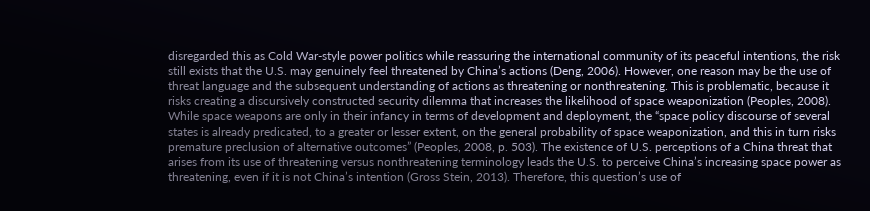disregarded this as Cold War-style power politics while reassuring the international community of its peaceful intentions, the risk still exists that the U.S. may genuinely feel threatened by China’s actions (Deng, 2006). However, one reason may be the use of threat language and the subsequent understanding of actions as threatening or nonthreatening. This is problematic, because it risks creating a discursively constructed security dilemma that increases the likelihood of space weaponization (Peoples, 2008). While space weapons are only in their infancy in terms of development and deployment, the “space policy discourse of several states is already predicated, to a greater or lesser extent, on the general probability of space weaponization, and this in turn risks premature preclusion of alternative outcomes” (Peoples, 2008, p. 503). The existence of U.S. perceptions of a China threat that arises from its use of threatening versus nonthreatening terminology leads the U.S. to perceive China’s increasing space power as threatening, even if it is not China’s intention (Gross Stein, 2013). Therefore, this question’s use of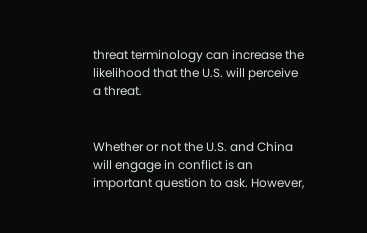threat terminology can increase the likelihood that the U.S. will perceive a threat.


Whether or not the U.S. and China will engage in conflict is an important question to ask. However,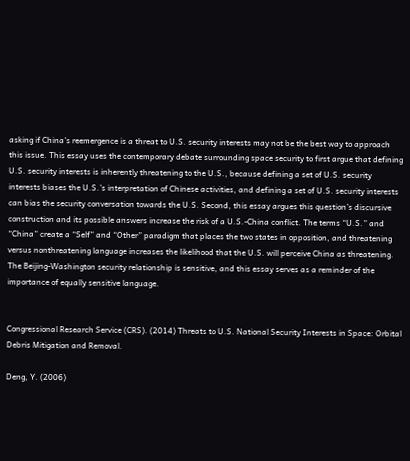asking if China’s reemergence is a threat to U.S. security interests may not be the best way to approach this issue. This essay uses the contemporary debate surrounding space security to first argue that defining U.S. security interests is inherently threatening to the U.S., because defining a set of U.S. security interests biases the U.S.’s interpretation of Chinese activities, and defining a set of U.S. security interests can bias the security conversation towards the U.S. Second, this essay argues this question’s discursive construction and its possible answers increase the risk of a U.S.-China conflict. The terms “U.S.” and “China” create a “Self” and “Other” paradigm that places the two states in opposition, and threatening versus nonthreatening language increases the likelihood that the U.S. will perceive China as threatening. The Beijing-Washington security relationship is sensitive, and this essay serves as a reminder of the importance of equally sensitive language.


Congressional Research Service (CRS). (2014) Threats to U.S. National Security Interests in Space: Orbital Debris Mitigation and Removal.

Deng, Y. (2006)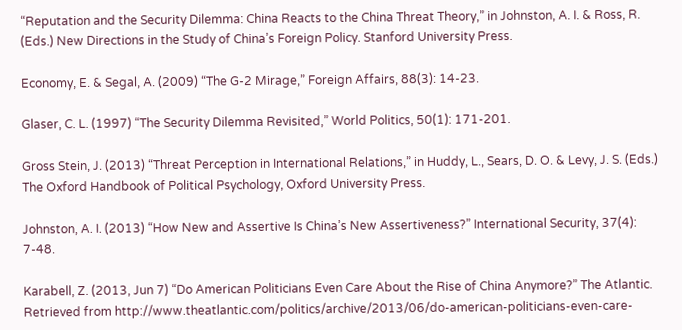“Reputation and the Security Dilemma: China Reacts to the China Threat Theory,” in Johnston, A. I. & Ross, R. (Eds.) New Directions in the Study of China’s Foreign Policy. Stanford University Press.

Economy, E. & Segal, A. (2009) “The G-2 Mirage,” Foreign Affairs, 88(3): 14-23.

Glaser, C. L. (1997) “The Security Dilemma Revisited,” World Politics, 50(1): 171-201.

Gross Stein, J. (2013) “Threat Perception in International Relations,” in Huddy, L., Sears, D. O. & Levy, J. S. (Eds.) The Oxford Handbook of Political Psychology, Oxford University Press.

Johnston, A. I. (2013) “How New and Assertive Is China’s New Assertiveness?” International Security, 37(4): 7-48.

Karabell, Z. (2013, Jun 7) “Do American Politicians Even Care About the Rise of China Anymore?” The Atlantic. Retrieved from http://www.theatlantic.com/politics/archive/2013/06/do-american-politicians-even-care-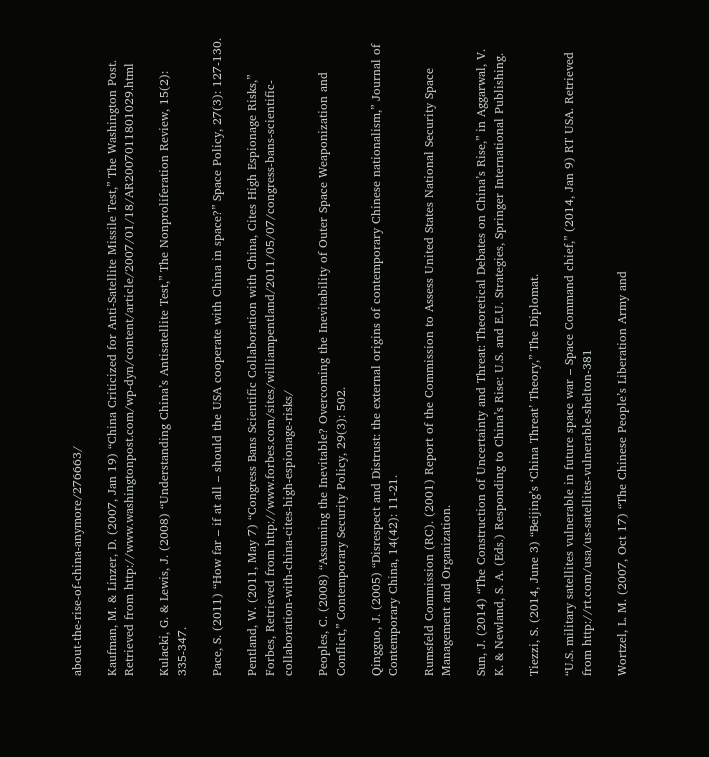about-the-rise-of-china-anymore/276663/

Kaufman, M. & Linzer, D. (2007, Jan 19) “China Criticized for Anti-Satellite Missile Test,” The Washington Post. Retrieved from http://www.washingtonpost.com/wp-dyn/content/article/2007/01/18/AR2007011801029.html

Kulacki, G. & Lewis, J. (2008) “Understanding China’s Antisatellite Test,” The Nonproliferation Review, 15(2): 335-347.

Pace, S. (2011) “How far – if at all – should the USA cooperate with China in space?” Space Policy, 27(3): 127-130.

Pentland, W. (2011, May 7) “Congress Bans Scientific Collaboration with China, Cites High Espionage Risks,” Forbes, Retrieved from http://www.forbes.com/sites/williampentland/2011/05/07/congress-bans-scientific-collaboration-with-china-cites-high-espionage-risks/

Peoples, C. (2008) “Assuming the Inevitable? Overcoming the Inevitability of Outer Space Weaponization and Conflict,” Contemporary Security Policy, 29(3): 502.

Qingguo, J. (2005) “Disrespect and Distrust: the external origins of contemporary Chinese nationalism,” Journal of Contemporary China, 14(42): 11-21.

Rumsfeld Commission (RC). (2001) Report of the Commission to Assess United States National Security Space Management and Organization.

Sun, J. (2014) “The Construction of Uncertainty and Threat: Theoretical Debates on China’s Rise,” in Aggarwal, V. K. & Newland, S. A. (Eds.) Responding to China’s Rise: U.S. and E.U. Strategies, Springer International Publishing.

Tiezzi, S. (2014, June 3) “Beijing’s ‘China Threat’ Theory,” The Diplomat.

“U.S. military satellites vulnerable in future space war – Space Command chief,” (2014, Jan 9) RT USA. Retrieved from http://rt.com/usa/us-satellites-vulnerable-shelton-381

Wortzel, L. M. (2007, Oct 17) “The Chinese People’s Liberation Army and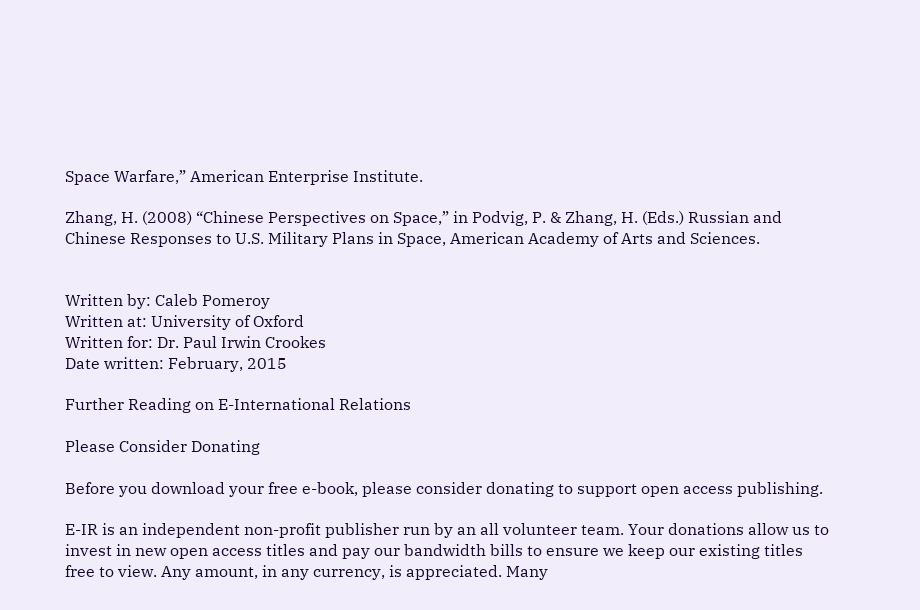Space Warfare,” American Enterprise Institute.

Zhang, H. (2008) “Chinese Perspectives on Space,” in Podvig, P. & Zhang, H. (Eds.) Russian and Chinese Responses to U.S. Military Plans in Space, American Academy of Arts and Sciences.


Written by: Caleb Pomeroy
Written at: University of Oxford
Written for: Dr. Paul Irwin Crookes
Date written: February, 2015

Further Reading on E-International Relations

Please Consider Donating

Before you download your free e-book, please consider donating to support open access publishing.

E-IR is an independent non-profit publisher run by an all volunteer team. Your donations allow us to invest in new open access titles and pay our bandwidth bills to ensure we keep our existing titles free to view. Any amount, in any currency, is appreciated. Many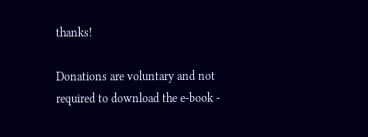thanks!

Donations are voluntary and not required to download the e-book -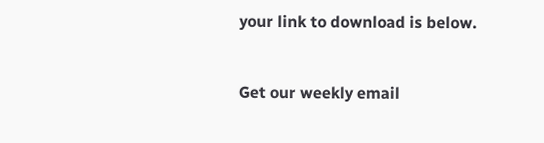your link to download is below.


Get our weekly email